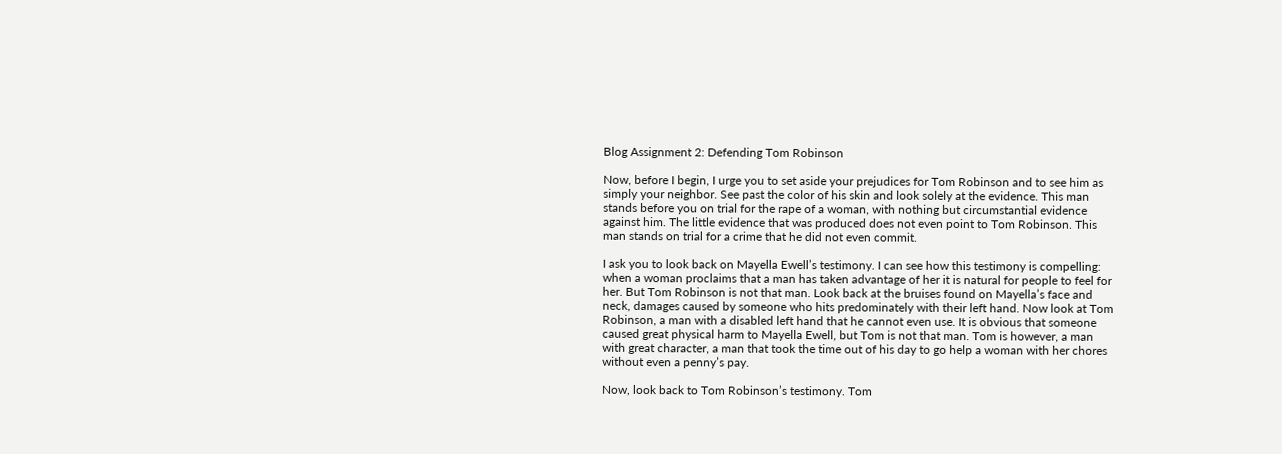Blog Assignment 2: Defending Tom Robinson

Now, before I begin, I urge you to set aside your prejudices for Tom Robinson and to see him as simply your neighbor. See past the color of his skin and look solely at the evidence. This man stands before you on trial for the rape of a woman, with nothing but circumstantial evidence against him. The little evidence that was produced does not even point to Tom Robinson. This man stands on trial for a crime that he did not even commit.

I ask you to look back on Mayella Ewell’s testimony. I can see how this testimony is compelling: when a woman proclaims that a man has taken advantage of her it is natural for people to feel for her. But Tom Robinson is not that man. Look back at the bruises found on Mayella’s face and neck, damages caused by someone who hits predominately with their left hand. Now look at Tom Robinson, a man with a disabled left hand that he cannot even use. It is obvious that someone caused great physical harm to Mayella Ewell, but Tom is not that man. Tom is however, a man with great character, a man that took the time out of his day to go help a woman with her chores without even a penny’s pay.

Now, look back to Tom Robinson’s testimony. Tom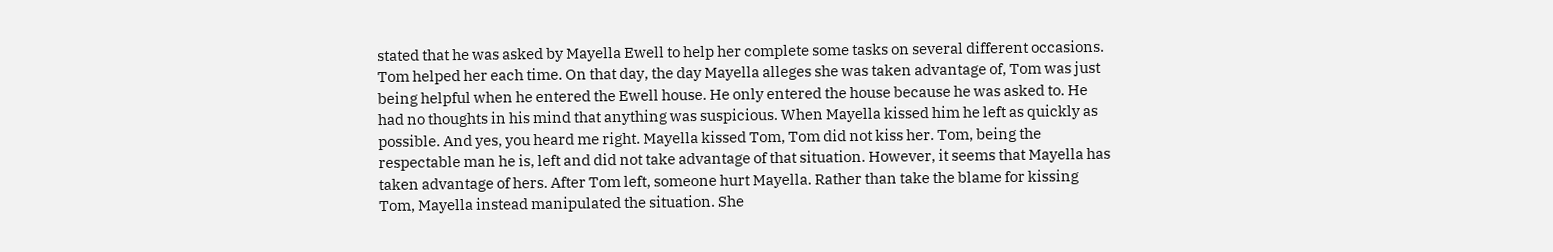stated that he was asked by Mayella Ewell to help her complete some tasks on several different occasions. Tom helped her each time. On that day, the day Mayella alleges she was taken advantage of, Tom was just being helpful when he entered the Ewell house. He only entered the house because he was asked to. He had no thoughts in his mind that anything was suspicious. When Mayella kissed him he left as quickly as possible. And yes, you heard me right. Mayella kissed Tom, Tom did not kiss her. Tom, being the respectable man he is, left and did not take advantage of that situation. However, it seems that Mayella has taken advantage of hers. After Tom left, someone hurt Mayella. Rather than take the blame for kissing Tom, Mayella instead manipulated the situation. She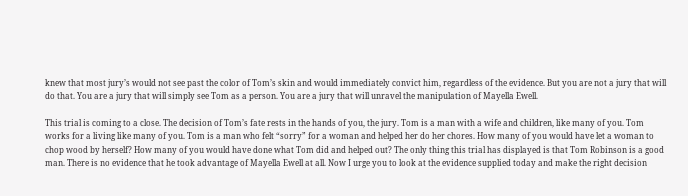knew that most jury’s would not see past the color of Tom’s skin and would immediately convict him, regardless of the evidence. But you are not a jury that will do that. You are a jury that will simply see Tom as a person. You are a jury that will unravel the manipulation of Mayella Ewell.

This trial is coming to a close. The decision of Tom’s fate rests in the hands of you, the jury. Tom is a man with a wife and children, like many of you. Tom works for a living like many of you. Tom is a man who felt “sorry” for a woman and helped her do her chores. How many of you would have let a woman to chop wood by herself? How many of you would have done what Tom did and helped out? The only thing this trial has displayed is that Tom Robinson is a good man. There is no evidence that he took advantage of Mayella Ewell at all. Now I urge you to look at the evidence supplied today and make the right decision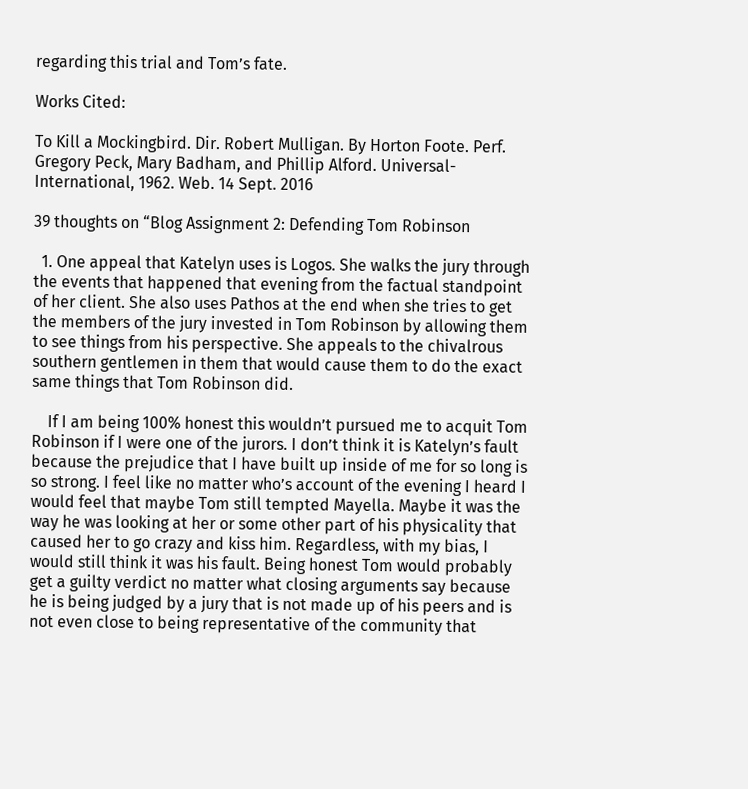regarding this trial and Tom’s fate.

Works Cited:

To Kill a Mockingbird. Dir. Robert Mulligan. By Horton Foote. Perf. Gregory Peck, Mary Badham, and Phillip Alford. Universal-International, 1962. Web. 14 Sept. 2016

39 thoughts on “Blog Assignment 2: Defending Tom Robinson

  1. One appeal that Katelyn uses is Logos. She walks the jury through the events that happened that evening from the factual standpoint of her client. She also uses Pathos at the end when she tries to get the members of the jury invested in Tom Robinson by allowing them to see things from his perspective. She appeals to the chivalrous southern gentlemen in them that would cause them to do the exact same things that Tom Robinson did.

    If I am being 100% honest this wouldn’t pursued me to acquit Tom Robinson if I were one of the jurors. I don’t think it is Katelyn’s fault because the prejudice that I have built up inside of me for so long is so strong. I feel like no matter who’s account of the evening I heard I would feel that maybe Tom still tempted Mayella. Maybe it was the way he was looking at her or some other part of his physicality that caused her to go crazy and kiss him. Regardless, with my bias, I would still think it was his fault. Being honest Tom would probably get a guilty verdict no matter what closing arguments say because he is being judged by a jury that is not made up of his peers and is not even close to being representative of the community that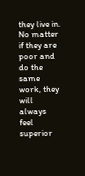they live in. No matter if they are poor and do the same work, they will always feel superior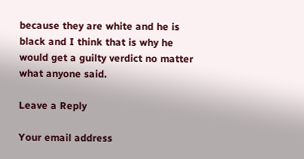because they are white and he is black and I think that is why he would get a guilty verdict no matter what anyone said.

Leave a Reply

Your email address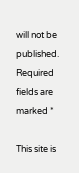will not be published. Required fields are marked *

This site is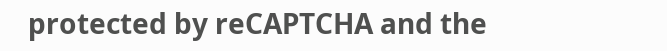protected by reCAPTCHA and the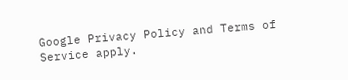Google Privacy Policy and Terms of Service apply.